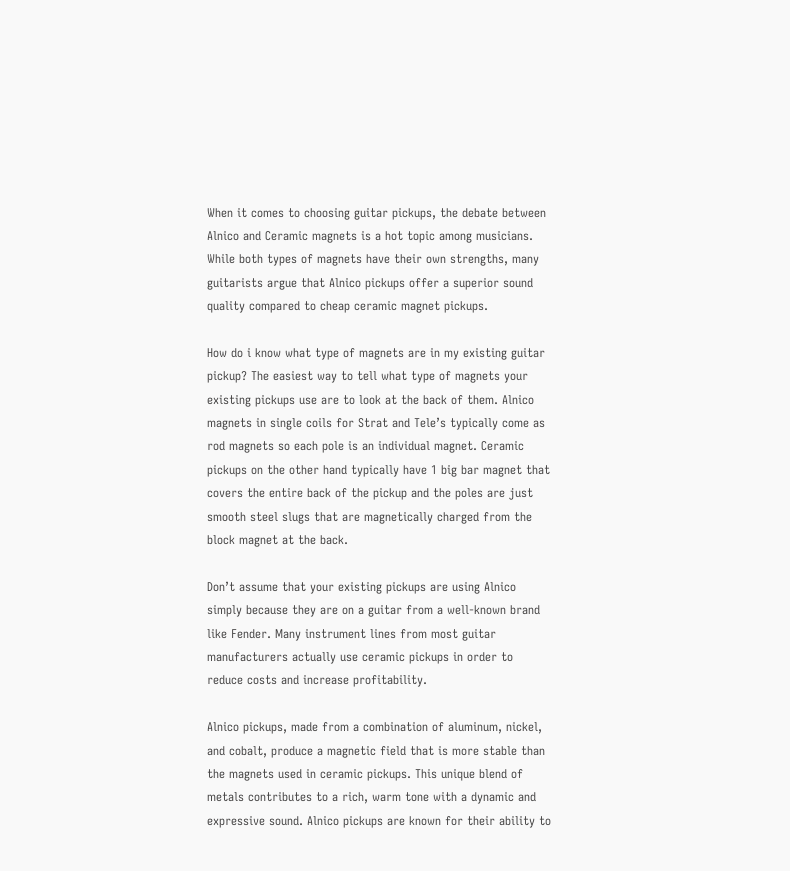When it comes to choosing guitar pickups, the debate between Alnico and Ceramic magnets is a hot topic among musicians. While both types of magnets have their own strengths, many guitarists argue that Alnico pickups offer a superior sound quality compared to cheap ceramic magnet pickups.

How do i know what type of magnets are in my existing guitar pickup? The easiest way to tell what type of magnets your existing pickups use are to look at the back of them. Alnico magnets in single coils for Strat and Tele’s typically come as rod magnets so each pole is an individual magnet. Ceramic pickups on the other hand typically have 1 big bar magnet that covers the entire back of the pickup and the poles are just smooth steel slugs that are magnetically charged from the block magnet at the back.

Don’t assume that your existing pickups are using Alnico simply because they are on a guitar from a well-known brand like Fender. Many instrument lines from most guitar manufacturers actually use ceramic pickups in order to reduce costs and increase profitability.

Alnico pickups, made from a combination of aluminum, nickel, and cobalt, produce a magnetic field that is more stable than the magnets used in ceramic pickups. This unique blend of metals contributes to a rich, warm tone with a dynamic and expressive sound. Alnico pickups are known for their ability to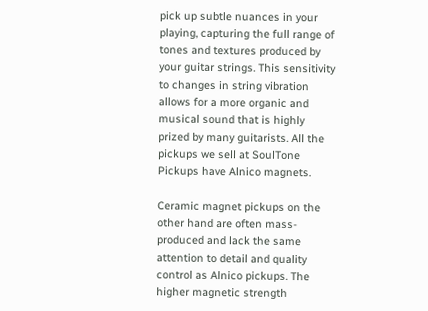pick up subtle nuances in your playing, capturing the full range of tones and textures produced by your guitar strings. This sensitivity to changes in string vibration allows for a more organic and musical sound that is highly prized by many guitarists. All the pickups we sell at SoulTone Pickups have Alnico magnets.

Ceramic magnet pickups on the other hand are often mass-produced and lack the same attention to detail and quality control as Alnico pickups. The higher magnetic strength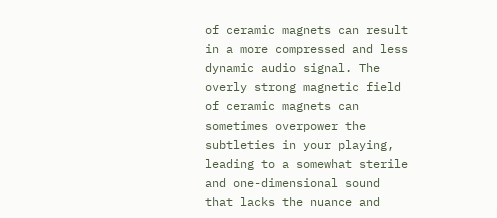of ceramic magnets can result in a more compressed and less dynamic audio signal. The overly strong magnetic field of ceramic magnets can sometimes overpower the subtleties in your playing, leading to a somewhat sterile and one-dimensional sound that lacks the nuance and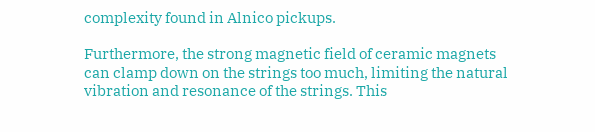complexity found in Alnico pickups.

Furthermore, the strong magnetic field of ceramic magnets can clamp down on the strings too much, limiting the natural vibration and resonance of the strings. This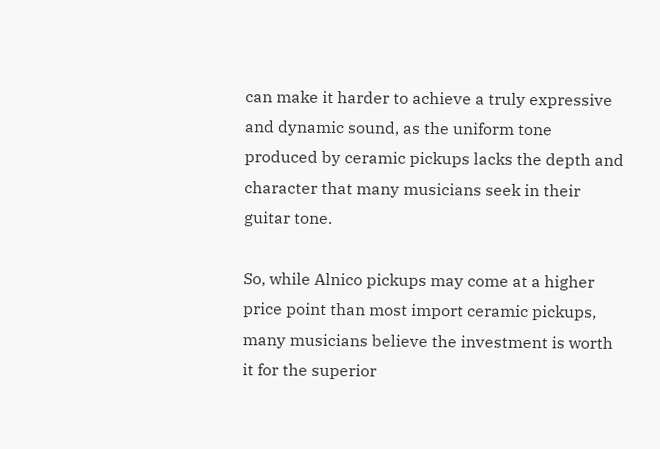can make it harder to achieve a truly expressive and dynamic sound, as the uniform tone produced by ceramic pickups lacks the depth and character that many musicians seek in their guitar tone.

So, while Alnico pickups may come at a higher price point than most import ceramic pickups, many musicians believe the investment is worth it for the superior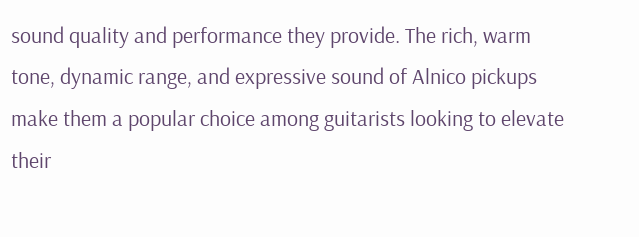sound quality and performance they provide. The rich, warm tone, dynamic range, and expressive sound of Alnico pickups make them a popular choice among guitarists looking to elevate their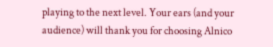playing to the next level. Your ears (and your audience) will thank you for choosing Alnico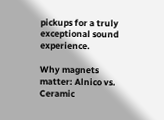pickups for a truly exceptional sound experience.

Why magnets matter: Alnico vs. Ceramic